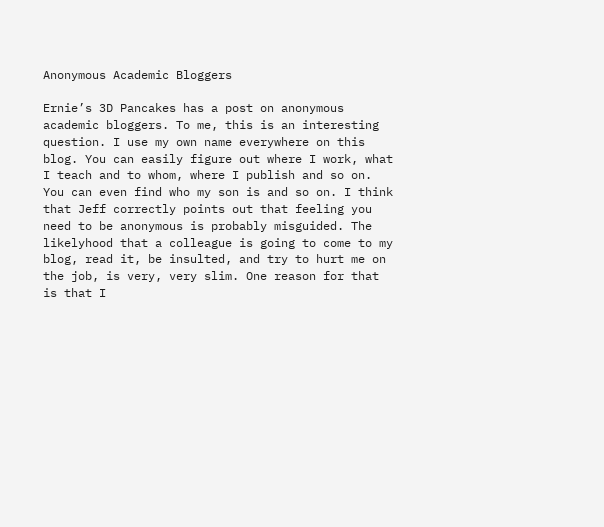Anonymous Academic Bloggers

Ernie’s 3D Pancakes has a post on anonymous academic bloggers. To me, this is an interesting question. I use my own name everywhere on this blog. You can easily figure out where I work, what I teach and to whom, where I publish and so on. You can even find who my son is and so on. I think that Jeff correctly points out that feeling you need to be anonymous is probably misguided. The likelyhood that a colleague is going to come to my blog, read it, be insulted, and try to hurt me on the job, is very, very slim. One reason for that is that I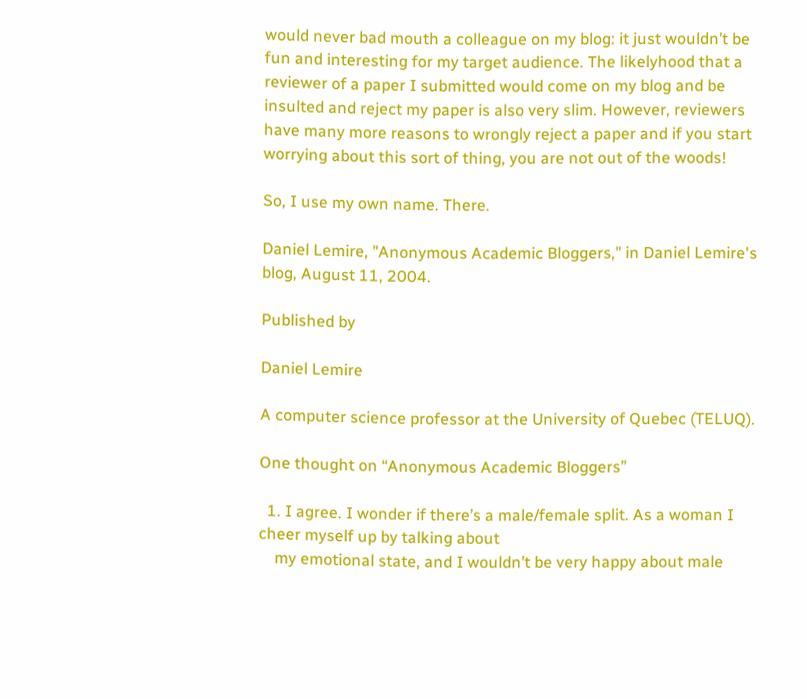would never bad mouth a colleague on my blog: it just wouldn’t be fun and interesting for my target audience. The likelyhood that a reviewer of a paper I submitted would come on my blog and be insulted and reject my paper is also very slim. However, reviewers have many more reasons to wrongly reject a paper and if you start worrying about this sort of thing, you are not out of the woods!

So, I use my own name. There.

Daniel Lemire, "Anonymous Academic Bloggers," in Daniel Lemire's blog, August 11, 2004.

Published by

Daniel Lemire

A computer science professor at the University of Quebec (TELUQ).

One thought on “Anonymous Academic Bloggers”

  1. I agree. I wonder if there’s a male/female split. As a woman I cheer myself up by talking about
    my emotional state, and I wouldn’t be very happy about male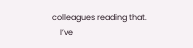colleagues reading that.
    I’ve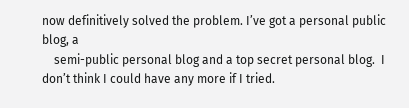now definitively solved the problem. I’ve got a personal public blog, a
    semi-public personal blog and a top secret personal blog.  I don’t think I could have any more if I tried.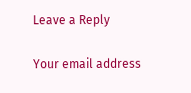Leave a Reply

Your email address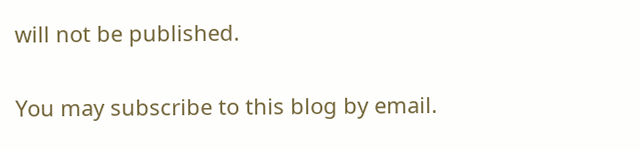will not be published.

You may subscribe to this blog by email.